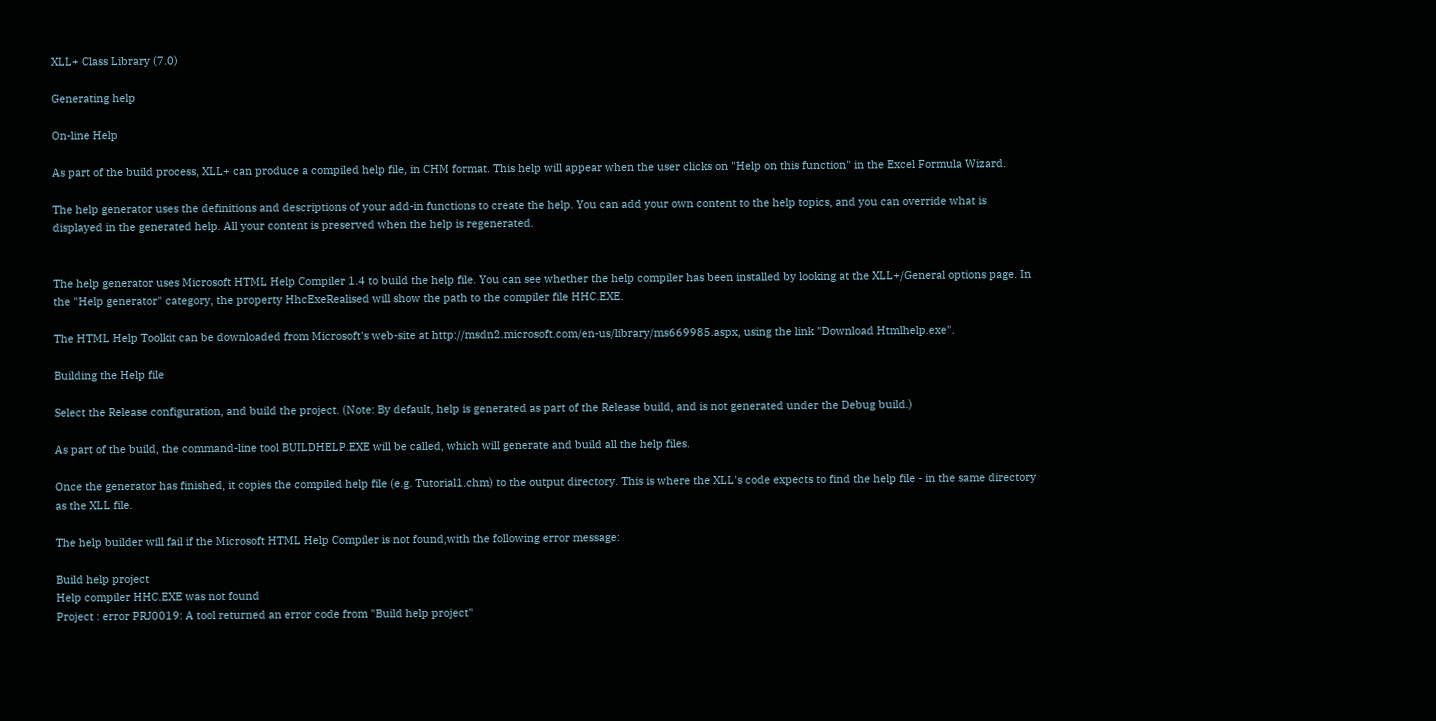XLL+ Class Library (7.0)

Generating help

On-line Help

As part of the build process, XLL+ can produce a compiled help file, in CHM format. This help will appear when the user clicks on "Help on this function" in the Excel Formula Wizard.

The help generator uses the definitions and descriptions of your add-in functions to create the help. You can add your own content to the help topics, and you can override what is displayed in the generated help. All your content is preserved when the help is regenerated.


The help generator uses Microsoft HTML Help Compiler 1.4 to build the help file. You can see whether the help compiler has been installed by looking at the XLL+/General options page. In the "Help generator" category, the property HhcExeRealised will show the path to the compiler file HHC.EXE.

The HTML Help Toolkit can be downloaded from Microsoft's web-site at http://msdn2.microsoft.com/en-us/library/ms669985.aspx, using the link "Download Htmlhelp.exe".

Building the Help file

Select the Release configuration, and build the project. (Note: By default, help is generated as part of the Release build, and is not generated under the Debug build.)

As part of the build, the command-line tool BUILDHELP.EXE will be called, which will generate and build all the help files.

Once the generator has finished, it copies the compiled help file (e.g. Tutorial1.chm) to the output directory. This is where the XLL's code expects to find the help file - in the same directory as the XLL file.

The help builder will fail if the Microsoft HTML Help Compiler is not found,with the following error message:

Build help project
Help compiler HHC.EXE was not found
Project : error PRJ0019: A tool returned an error code from "Build help project"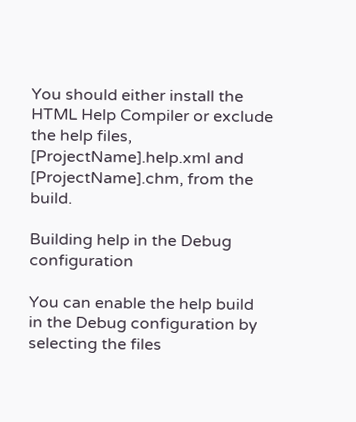You should either install the HTML Help Compiler or exclude the help files, [ProjectName].help.xml and [ProjectName].chm, from the build.

Building help in the Debug configuration

You can enable the help build in the Debug configuration by selecting the files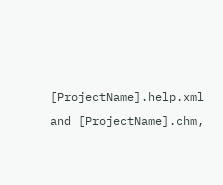[ProjectName].help.xml and [ProjectName].chm,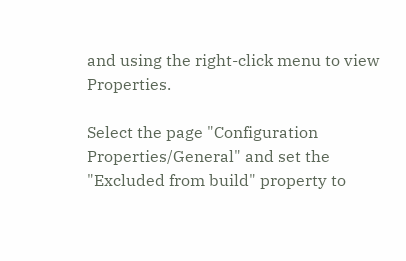and using the right-click menu to view Properties.

Select the page "Configuration Properties/General" and set the "Excluded from build" property to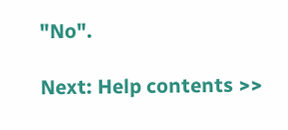"No".

Next: Help contents >>